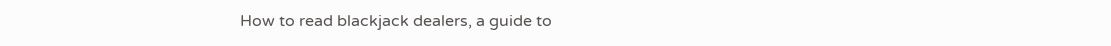How to read blackjack dealers, a guide to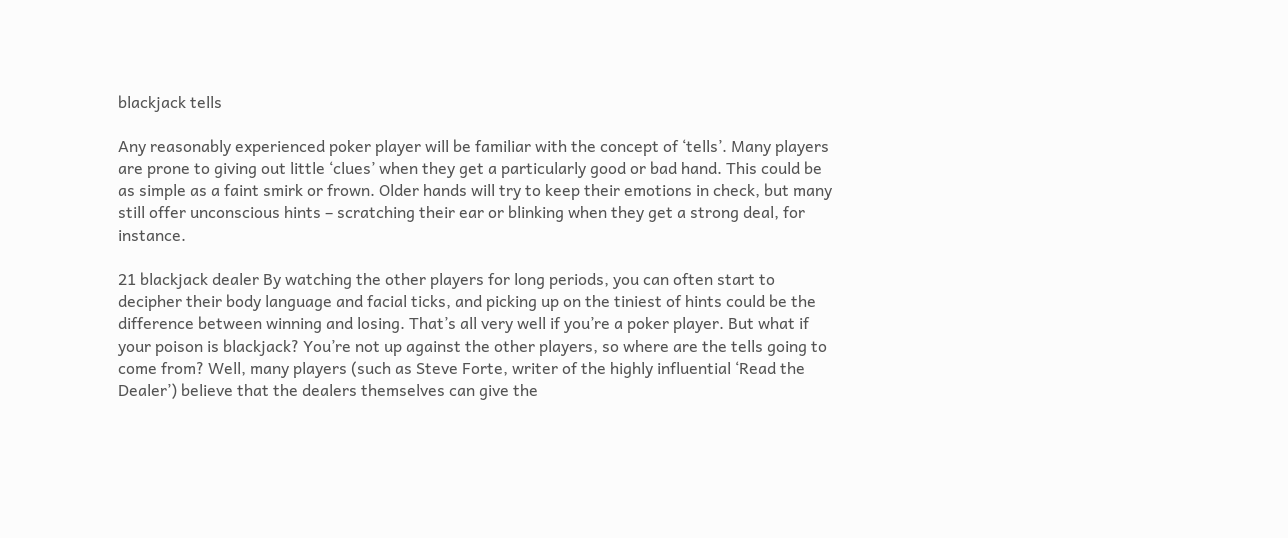blackjack tells

Any reasonably experienced poker player will be familiar with the concept of ‘tells’. Many players are prone to giving out little ‘clues’ when they get a particularly good or bad hand. This could be as simple as a faint smirk or frown. Older hands will try to keep their emotions in check, but many still offer unconscious hints – scratching their ear or blinking when they get a strong deal, for instance.

21 blackjack dealer By watching the other players for long periods, you can often start to decipher their body language and facial ticks, and picking up on the tiniest of hints could be the difference between winning and losing. That’s all very well if you’re a poker player. But what if your poison is blackjack? You’re not up against the other players, so where are the tells going to come from? Well, many players (such as Steve Forte, writer of the highly influential ‘Read the Dealer’) believe that the dealers themselves can give the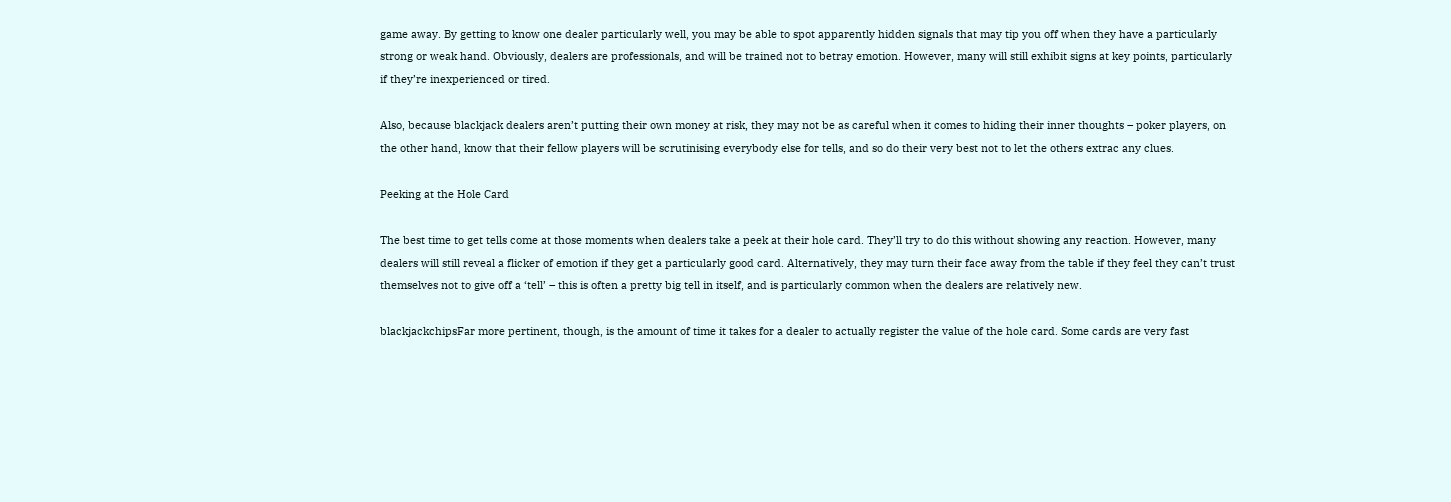game away. By getting to know one dealer particularly well, you may be able to spot apparently hidden signals that may tip you off when they have a particularly strong or weak hand. Obviously, dealers are professionals, and will be trained not to betray emotion. However, many will still exhibit signs at key points, particularly if they’re inexperienced or tired.

Also, because blackjack dealers aren’t putting their own money at risk, they may not be as careful when it comes to hiding their inner thoughts – poker players, on the other hand, know that their fellow players will be scrutinising everybody else for tells, and so do their very best not to let the others extrac any clues.

Peeking at the Hole Card

The best time to get tells come at those moments when dealers take a peek at their hole card. They’ll try to do this without showing any reaction. However, many dealers will still reveal a flicker of emotion if they get a particularly good card. Alternatively, they may turn their face away from the table if they feel they can’t trust themselves not to give off a ‘tell’ – this is often a pretty big tell in itself, and is particularly common when the dealers are relatively new.

blackjackchipsFar more pertinent, though, is the amount of time it takes for a dealer to actually register the value of the hole card. Some cards are very fast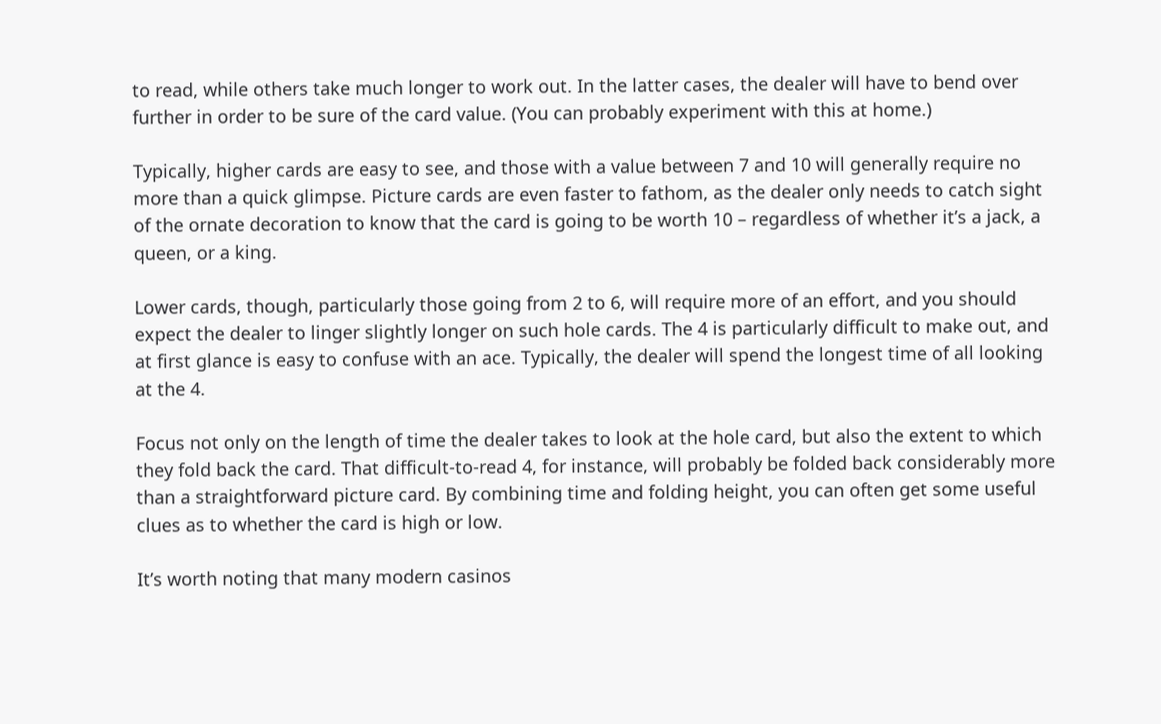to read, while others take much longer to work out. In the latter cases, the dealer will have to bend over further in order to be sure of the card value. (You can probably experiment with this at home.)

Typically, higher cards are easy to see, and those with a value between 7 and 10 will generally require no more than a quick glimpse. Picture cards are even faster to fathom, as the dealer only needs to catch sight of the ornate decoration to know that the card is going to be worth 10 – regardless of whether it’s a jack, a queen, or a king.

Lower cards, though, particularly those going from 2 to 6, will require more of an effort, and you should expect the dealer to linger slightly longer on such hole cards. The 4 is particularly difficult to make out, and at first glance is easy to confuse with an ace. Typically, the dealer will spend the longest time of all looking at the 4.

Focus not only on the length of time the dealer takes to look at the hole card, but also the extent to which they fold back the card. That difficult-to-read 4, for instance, will probably be folded back considerably more than a straightforward picture card. By combining time and folding height, you can often get some useful clues as to whether the card is high or low.

It’s worth noting that many modern casinos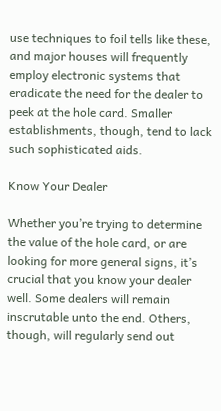use techniques to foil tells like these, and major houses will frequently employ electronic systems that eradicate the need for the dealer to peek at the hole card. Smaller establishments, though, tend to lack such sophisticated aids.

Know Your Dealer

Whether you’re trying to determine the value of the hole card, or are looking for more general signs, it’s crucial that you know your dealer well. Some dealers will remain inscrutable unto the end. Others, though, will regularly send out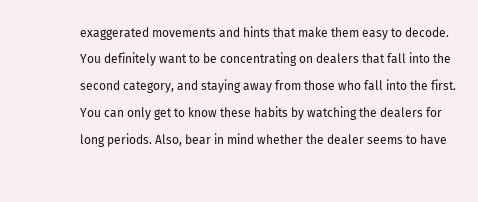exaggerated movements and hints that make them easy to decode. You definitely want to be concentrating on dealers that fall into the second category, and staying away from those who fall into the first. You can only get to know these habits by watching the dealers for long periods. Also, bear in mind whether the dealer seems to have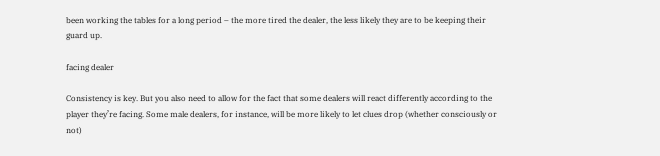been working the tables for a long period – the more tired the dealer, the less likely they are to be keeping their guard up.

facing dealer

Consistency is key. But you also need to allow for the fact that some dealers will react differently according to the player they’re facing. Some male dealers, for instance, will be more likely to let clues drop (whether consciously or not)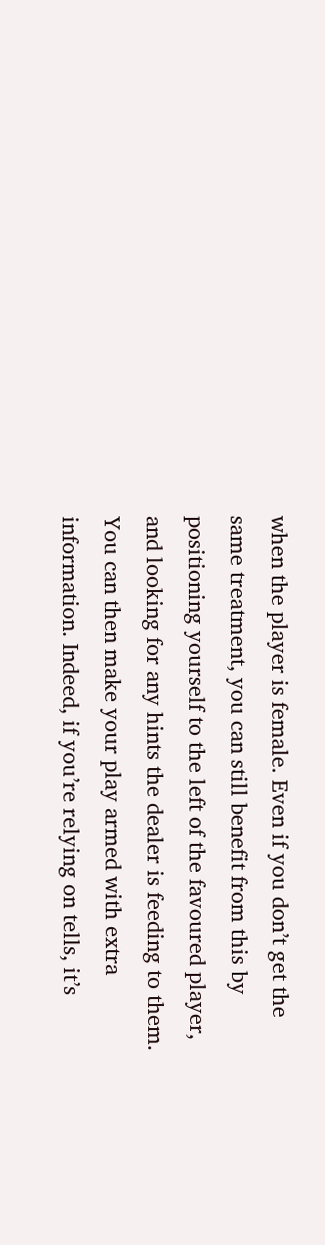when the player is female. Even if you don’t get the same treatment, you can still benefit from this by positioning yourself to the left of the favoured player, and looking for any hints the dealer is feeding to them. You can then make your play armed with extra information. Indeed, if you’re relying on tells, it’s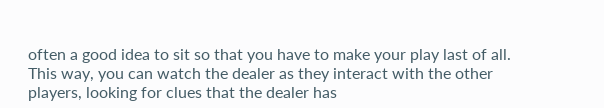often a good idea to sit so that you have to make your play last of all. This way, you can watch the dealer as they interact with the other players, looking for clues that the dealer has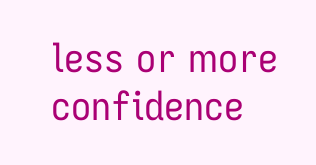less or more confidence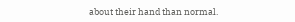about their hand than normal.